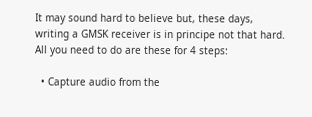It may sound hard to believe but, these days, writing a GMSK receiver is in principe not that hard. All you need to do are these for 4 steps:

  • Capture audio from the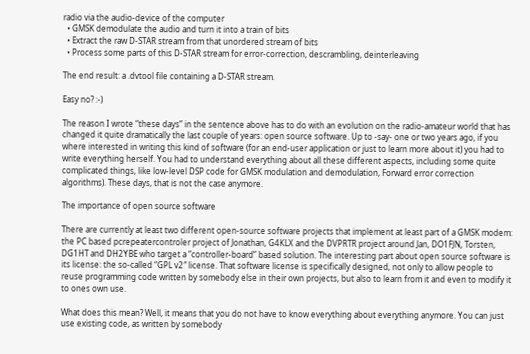radio via the audio-device of the computer
  • GMSK demodulate the audio and turn it into a train of bits
  • Extract the raw D-STAR stream from that unordered stream of bits
  • Process some parts of this D-STAR stream for error-correction, descrambling, deinterleaving

The end result: a .dvtool file containing a D-STAR stream.

Easy no? :-)

The reason I wrote “these days” in the sentence above has to do with an evolution on the radio-amateur world that has changed it quite dramatically the last couple of years: open source software. Up to -say- one or two years ago, if you where interested in writing this kind of software (for an end-user application or just to learn more about it) you had to write everything herself. You had to understand everything about all these different aspects, including some quite complicated things, like low-level DSP code for GMSK modulation and demodulation, Forward error correction algorithms). These days, that is not the case anymore.

The importance of open source software

There are currently at least two different open-source software projects that implement at least part of a GMSK modem: the PC based pcrepeatercontroler project of Jonathan, G4KLX and the DVPRTR project around Jan, DO1FJN, Torsten, DG1HT and DH2YBE who target a “controller-board” based solution. The interesting part about open source software is its license: the so-called “GPL v2″ license. That software license is specifically designed, not only to allow people to reuse programming code written by somebody else in their own projects, but also to learn from it and even to modify it to ones own use.

What does this mean? Well, it means that you do not have to know everything about everything anymore. You can just use existing code, as written by somebody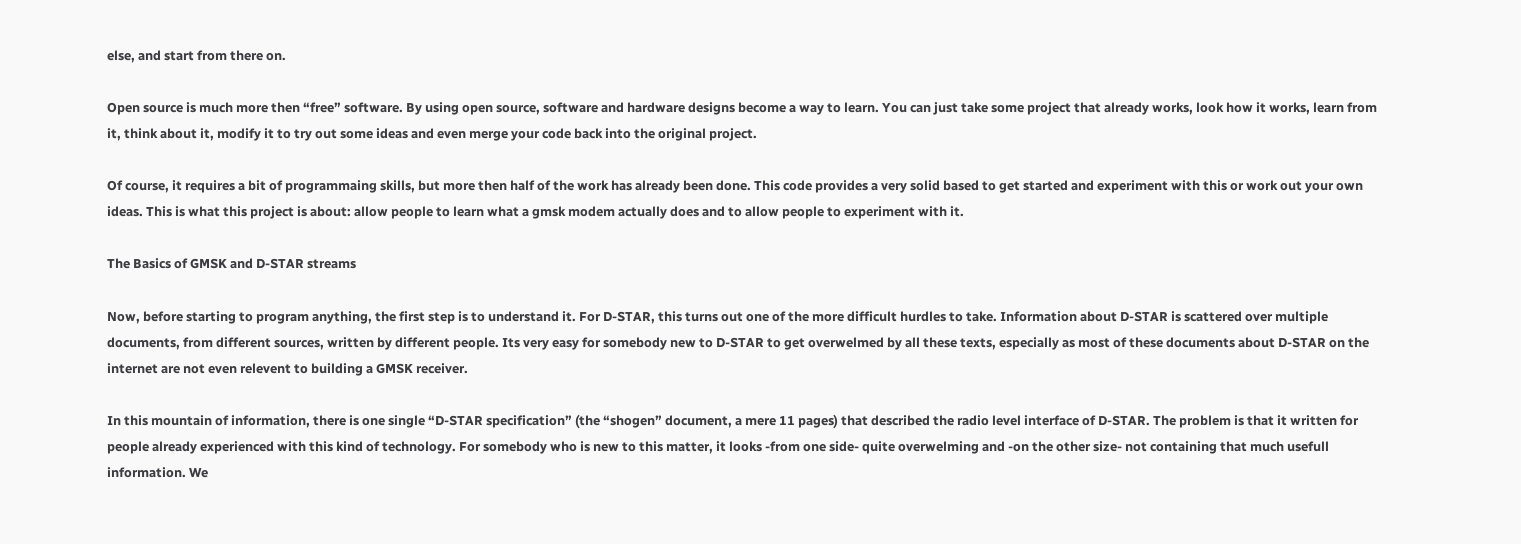else, and start from there on.

Open source is much more then “free” software. By using open source, software and hardware designs become a way to learn. You can just take some project that already works, look how it works, learn from it, think about it, modify it to try out some ideas and even merge your code back into the original project.

Of course, it requires a bit of programmaing skills, but more then half of the work has already been done. This code provides a very solid based to get started and experiment with this or work out your own ideas. This is what this project is about: allow people to learn what a gmsk modem actually does and to allow people to experiment with it.

The Basics of GMSK and D-STAR streams

Now, before starting to program anything, the first step is to understand it. For D-STAR, this turns out one of the more difficult hurdles to take. Information about D-STAR is scattered over multiple documents, from different sources, written by different people. Its very easy for somebody new to D-STAR to get overwelmed by all these texts, especially as most of these documents about D-STAR on the internet are not even relevent to building a GMSK receiver.

In this mountain of information, there is one single “D-STAR specification” (the “shogen” document, a mere 11 pages) that described the radio level interface of D-STAR. The problem is that it written for people already experienced with this kind of technology. For somebody who is new to this matter, it looks -from one side- quite overwelming and -on the other size- not containing that much usefull information. We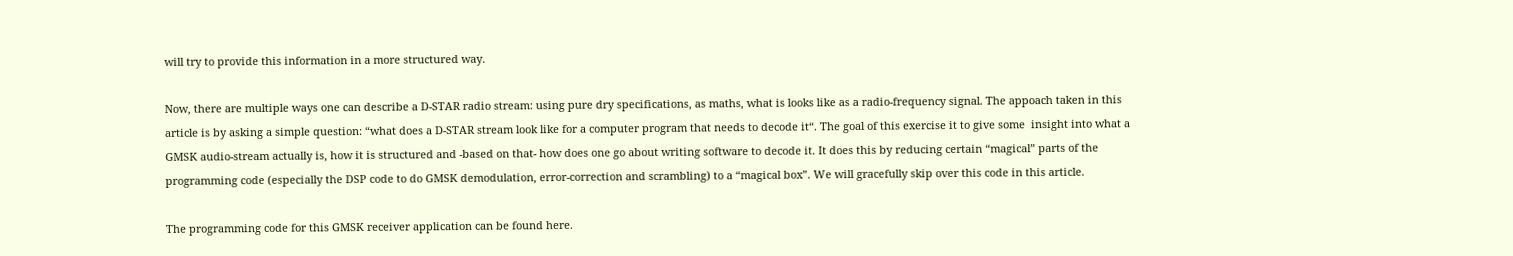will try to provide this information in a more structured way.

Now, there are multiple ways one can describe a D-STAR radio stream: using pure dry specifications, as maths, what is looks like as a radio-frequency signal. The appoach taken in this article is by asking a simple question: “what does a D-STAR stream look like for a computer program that needs to decode it“. The goal of this exercise it to give some  insight into what a GMSK audio-stream actually is, how it is structured and -based on that- how does one go about writing software to decode it. It does this by reducing certain “magical” parts of the programming code (especially the DSP code to do GMSK demodulation, error-correction and scrambling) to a “magical box”. We will gracefully skip over this code in this article.

The programming code for this GMSK receiver application can be found here.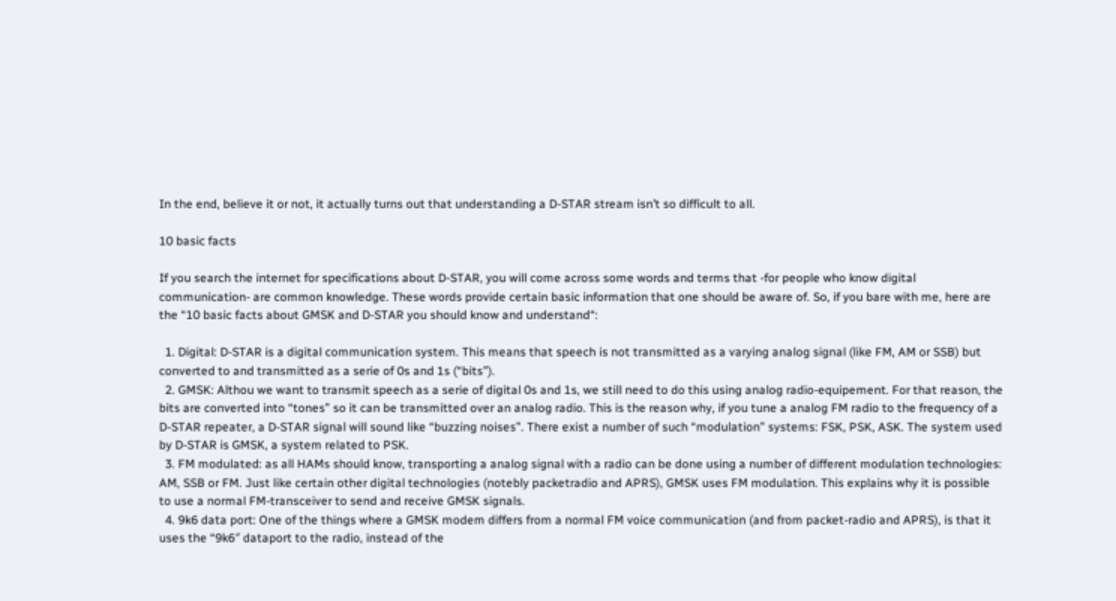In the end, believe it or not, it actually turns out that understanding a D-STAR stream isn’t so difficult to all.

10 basic facts

If you search the internet for specifications about D-STAR, you will come across some words and terms that -for people who know digital communication- are common knowledge. These words provide certain basic information that one should be aware of. So, if you bare with me, here are the “10 basic facts about GMSK and D-STAR you should know and understand“:

  1. Digital: D-STAR is a digital communication system. This means that speech is not transmitted as a varying analog signal (like FM, AM or SSB) but converted to and transmitted as a serie of 0s and 1s (“bits”).
  2. GMSK: Althou we want to transmit speech as a serie of digital 0s and 1s, we still need to do this using analog radio-equipement. For that reason, the bits are converted into “tones” so it can be transmitted over an analog radio. This is the reason why, if you tune a analog FM radio to the frequency of a D-STAR repeater, a D-STAR signal will sound like “buzzing noises”. There exist a number of such “modulation” systems: FSK, PSK, ASK. The system used by D-STAR is GMSK, a system related to PSK.
  3. FM modulated: as all HAMs should know, transporting a analog signal with a radio can be done using a number of different modulation technologies: AM, SSB or FM. Just like certain other digital technologies (notebly packetradio and APRS), GMSK uses FM modulation. This explains why it is possible to use a normal FM-transceiver to send and receive GMSK signals.
  4. 9k6 data port: One of the things where a GMSK modem differs from a normal FM voice communication (and from packet-radio and APRS), is that it uses the “9k6″ dataport to the radio, instead of the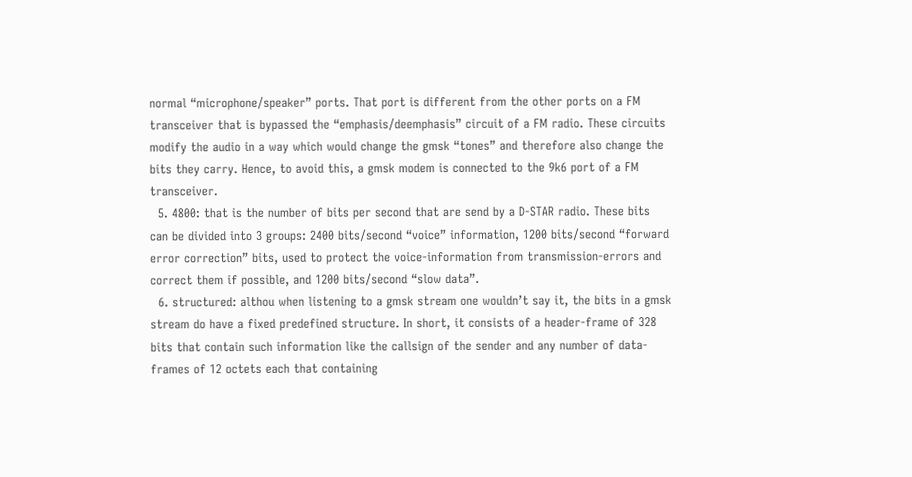normal “microphone/speaker” ports. That port is different from the other ports on a FM transceiver that is bypassed the “emphasis/deemphasis” circuit of a FM radio. These circuits modify the audio in a way which would change the gmsk “tones” and therefore also change the bits they carry. Hence, to avoid this, a gmsk modem is connected to the 9k6 port of a FM transceiver.
  5. 4800: that is the number of bits per second that are send by a D-STAR radio. These bits can be divided into 3 groups: 2400 bits/second “voice” information, 1200 bits/second “forward error correction” bits, used to protect the voice-information from transmission-errors and correct them if possible, and 1200 bits/second “slow data”.
  6. structured: althou when listening to a gmsk stream one wouldn’t say it, the bits in a gmsk stream do have a fixed predefined structure. In short, it consists of a header-frame of 328 bits that contain such information like the callsign of the sender and any number of data-frames of 12 octets each that containing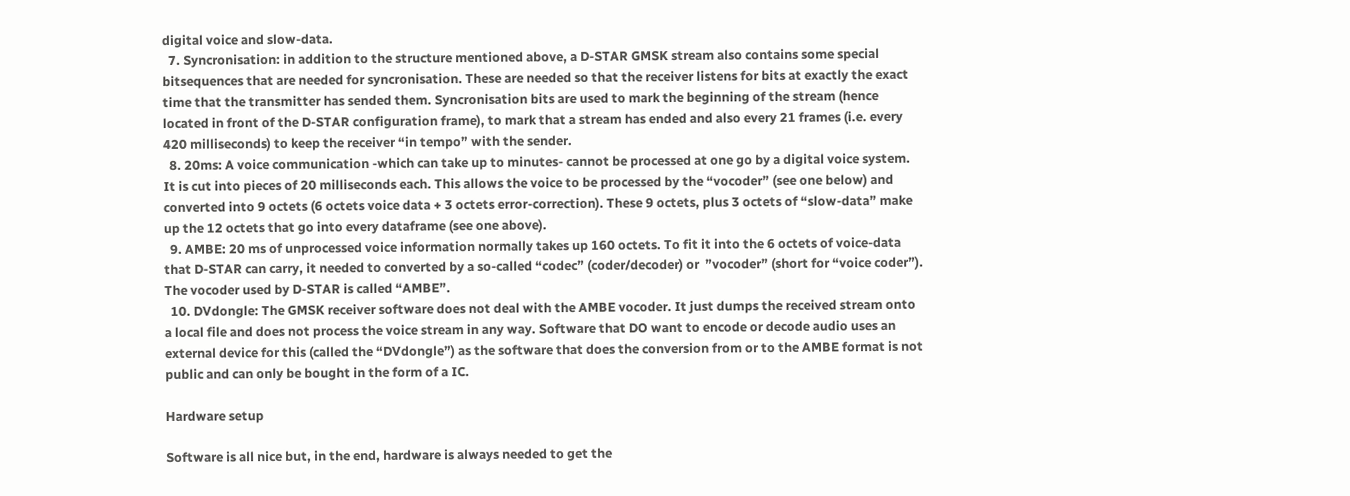digital voice and slow-data.
  7. Syncronisation: in addition to the structure mentioned above, a D-STAR GMSK stream also contains some special bitsequences that are needed for syncronisation. These are needed so that the receiver listens for bits at exactly the exact time that the transmitter has sended them. Syncronisation bits are used to mark the beginning of the stream (hence located in front of the D-STAR configuration frame), to mark that a stream has ended and also every 21 frames (i.e. every 420 milliseconds) to keep the receiver “in tempo” with the sender.
  8. 20ms: A voice communication -which can take up to minutes- cannot be processed at one go by a digital voice system. It is cut into pieces of 20 milliseconds each. This allows the voice to be processed by the “vocoder” (see one below) and converted into 9 octets (6 octets voice data + 3 octets error-correction). These 9 octets, plus 3 octets of “slow-data” make up the 12 octets that go into every dataframe (see one above).
  9. AMBE: 20 ms of unprocessed voice information normally takes up 160 octets. To fit it into the 6 octets of voice-data that D-STAR can carry, it needed to converted by a so-called “codec” (coder/decoder) or  ”vocoder” (short for “voice coder”). The vocoder used by D-STAR is called “AMBE”.
  10. DVdongle: The GMSK receiver software does not deal with the AMBE vocoder. It just dumps the received stream onto a local file and does not process the voice stream in any way. Software that DO want to encode or decode audio uses an external device for this (called the “DVdongle”) as the software that does the conversion from or to the AMBE format is not public and can only be bought in the form of a IC.

Hardware setup

Software is all nice but, in the end, hardware is always needed to get the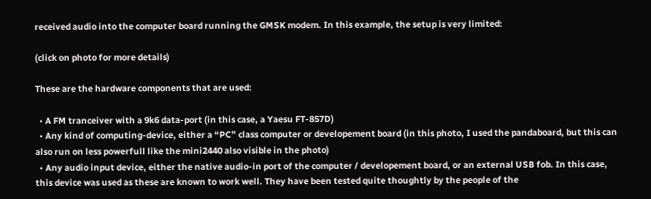received audio into the computer board running the GMSK modem. In this example, the setup is very limited:

(click on photo for more details)

These are the hardware components that are used:

  • A FM tranceiver with a 9k6 data-port (in this case, a Yaesu FT-857D)
  • Any kind of computing-device, either a “PC” class computer or developement board (in this photo, I used the pandaboard, but this can also run on less powerfull like the mini2440 also visible in the photo)
  • Any audio input device, either the native audio-in port of the computer / developement board, or an external USB fob. In this case, this device was used as these are known to work well. They have been tested quite thoughtly by the people of the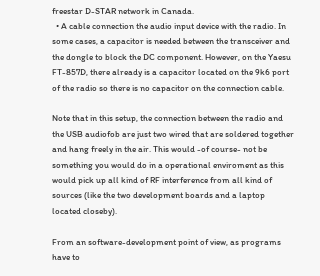freestar D-STAR network in Canada.
  • A cable connection the audio input device with the radio. In some cases, a capacitor is needed between the transceiver and the dongle to block the DC component. However, on the Yaesu FT-857D, there already is a capacitor located on the 9k6 port of the radio so there is no capacitor on the connection cable.

Note that in this setup, the connection between the radio and the USB audiofob are just two wired that are soldered together and hang freely in the air. This would -of course- not be something you would do in a operational enviroment as this would pick up all kind of RF interference from all kind of sources (like the two development boards and a laptop located closeby).

From an software-development point of view, as programs have to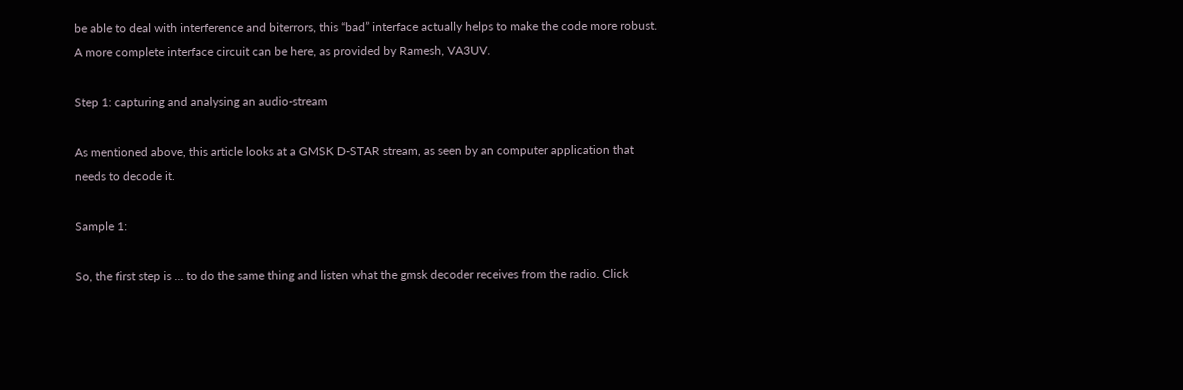be able to deal with interference and biterrors, this “bad” interface actually helps to make the code more robust. A more complete interface circuit can be here, as provided by Ramesh, VA3UV.

Step 1: capturing and analysing an audio-stream

As mentioned above, this article looks at a GMSK D-STAR stream, as seen by an computer application that needs to decode it.

Sample 1:

So, the first step is … to do the same thing and listen what the gmsk decoder receives from the radio. Click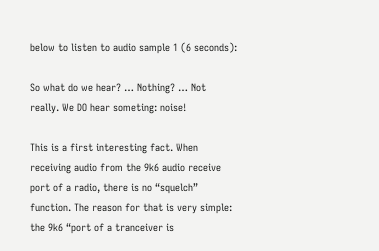below to listen to audio sample 1 (6 seconds):

So what do we hear? … Nothing? … Not really. We DO hear someting: noise!

This is a first interesting fact. When receiving audio from the 9k6 audio receive port of a radio, there is no “squelch” function. The reason for that is very simple: the 9k6 “port of a tranceiver is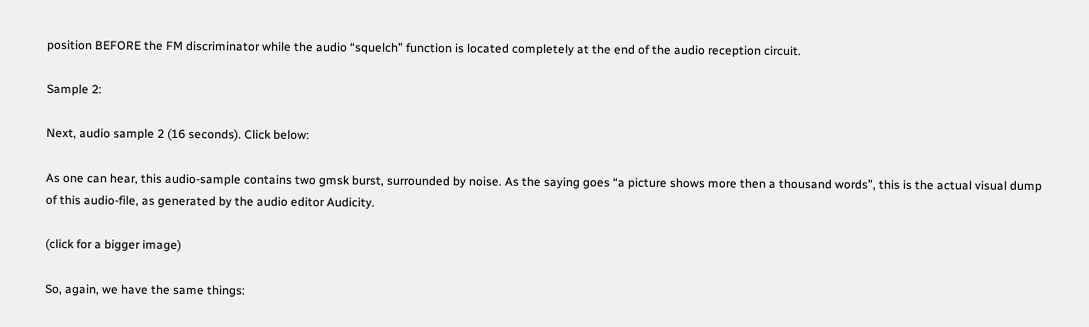position BEFORE the FM discriminator while the audio “squelch” function is located completely at the end of the audio reception circuit.

Sample 2:

Next, audio sample 2 (16 seconds). Click below:

As one can hear, this audio-sample contains two gmsk burst, surrounded by noise. As the saying goes “a picture shows more then a thousand words”, this is the actual visual dump of this audio-file, as generated by the audio editor Audicity.

(click for a bigger image)

So, again, we have the same things: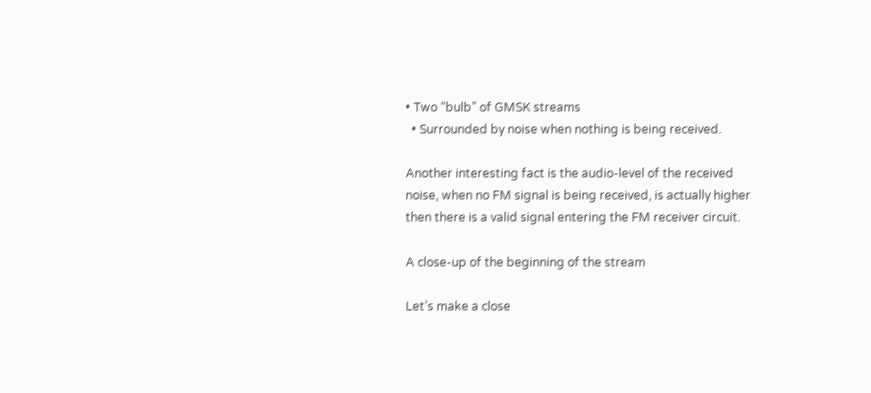• Two “bulb” of GMSK streams
  • Surrounded by noise when nothing is being received.

Another interesting fact is the audio-level of the received noise, when no FM signal is being received, is actually higher then there is a valid signal entering the FM receiver circuit.

A close-up of the beginning of the stream

Let’s make a close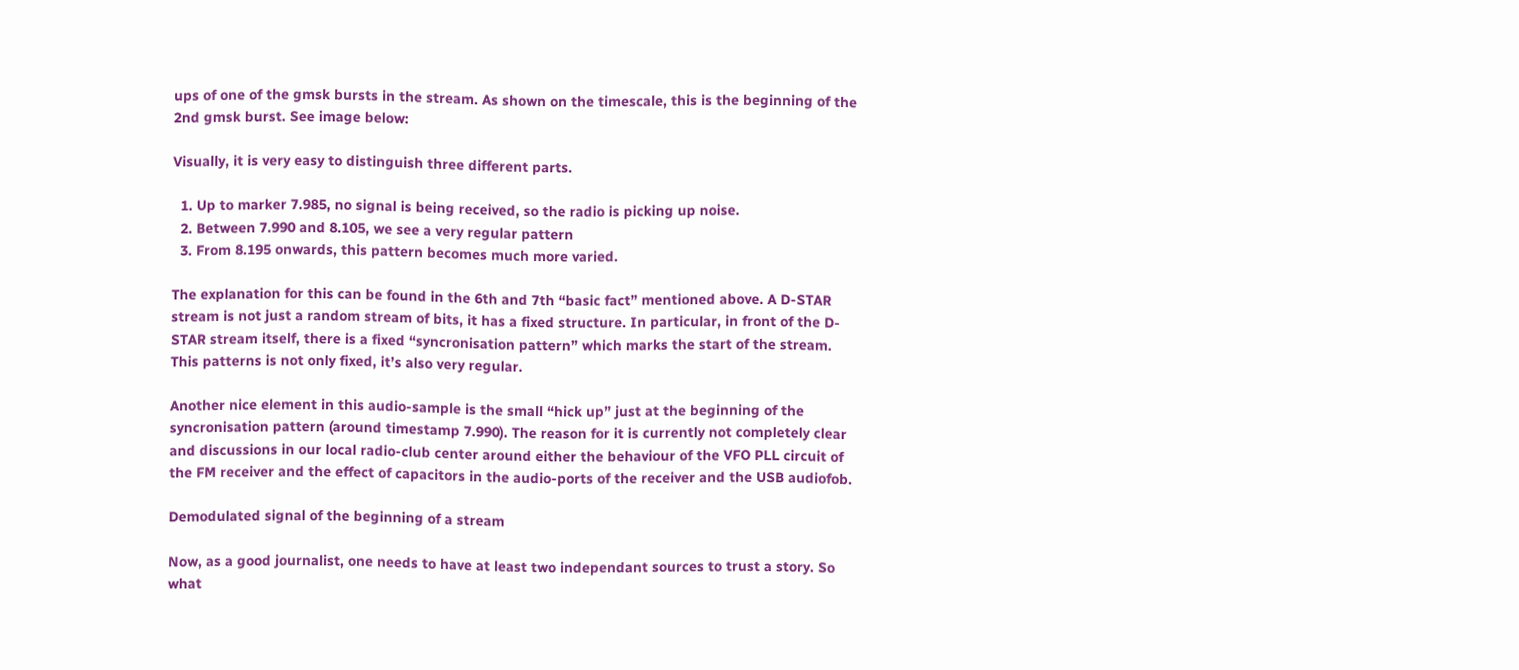ups of one of the gmsk bursts in the stream. As shown on the timescale, this is the beginning of the 2nd gmsk burst. See image below:

Visually, it is very easy to distinguish three different parts.

  1. Up to marker 7.985, no signal is being received, so the radio is picking up noise.
  2. Between 7.990 and 8.105, we see a very regular pattern
  3. From 8.195 onwards, this pattern becomes much more varied.

The explanation for this can be found in the 6th and 7th “basic fact” mentioned above. A D-STAR stream is not just a random stream of bits, it has a fixed structure. In particular, in front of the D-STAR stream itself, there is a fixed “syncronisation pattern” which marks the start of the stream. This patterns is not only fixed, it’s also very regular.

Another nice element in this audio-sample is the small “hick up” just at the beginning of the syncronisation pattern (around timestamp 7.990). The reason for it is currently not completely clear and discussions in our local radio-club center around either the behaviour of the VFO PLL circuit of the FM receiver and the effect of capacitors in the audio-ports of the receiver and the USB audiofob.

Demodulated signal of the beginning of a stream

Now, as a good journalist, one needs to have at least two independant sources to trust a story. So what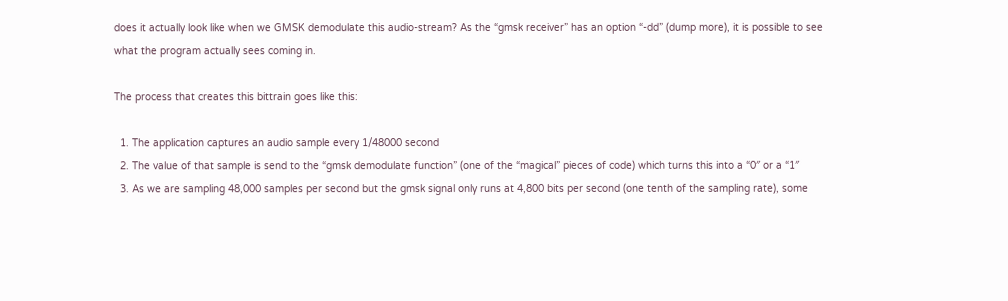does it actually look like when we GMSK demodulate this audio-stream? As the “gmsk receiver” has an option “-dd” (dump more), it is possible to see what the program actually sees coming in.

The process that creates this bittrain goes like this:

  1. The application captures an audio sample every 1/48000 second
  2. The value of that sample is send to the “gmsk demodulate function” (one of the “magical” pieces of code) which turns this into a “0″ or a “1″
  3. As we are sampling 48,000 samples per second but the gmsk signal only runs at 4,800 bits per second (one tenth of the sampling rate), some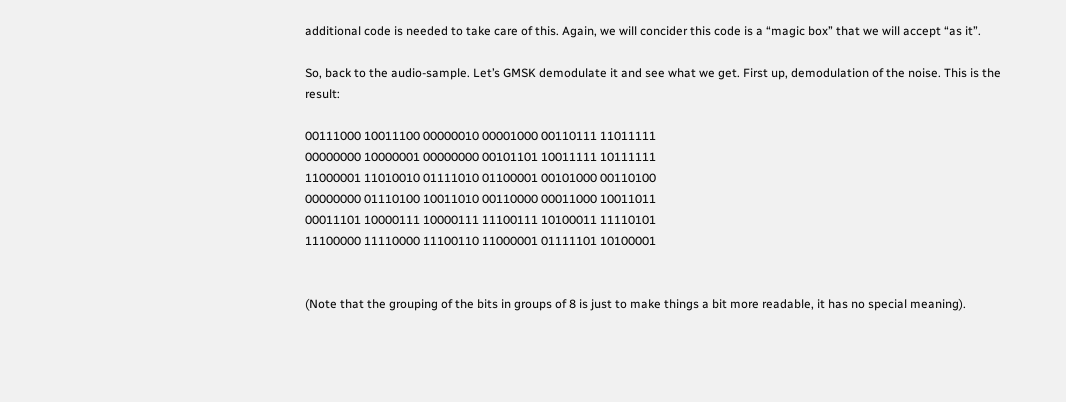additional code is needed to take care of this. Again, we will concider this code is a “magic box” that we will accept “as it”.

So, back to the audio-sample. Let’s GMSK demodulate it and see what we get. First up, demodulation of the noise. This is the result:

00111000 10011100 00000010 00001000 00110111 11011111
00000000 10000001 00000000 00101101 10011111 10111111
11000001 11010010 01111010 01100001 00101000 00110100
00000000 01110100 10011010 00110000 00011000 10011011
00011101 10000111 10000111 11100111 10100011 11110101
11100000 11110000 11100110 11000001 01111101 10100001


(Note that the grouping of the bits in groups of 8 is just to make things a bit more readable, it has no special meaning).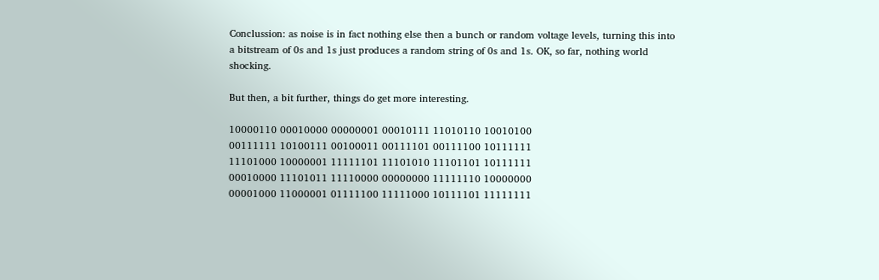Conclussion: as noise is in fact nothing else then a bunch or random voltage levels, turning this into a bitstream of 0s and 1s just produces a random string of 0s and 1s. OK, so far, nothing world shocking.

But then, a bit further, things do get more interesting.

10000110 00010000 00000001 00010111 11010110 10010100
00111111 10100111 00100011 00111101 00111100 10111111
11101000 10000001 11111101 11101010 11101101 10111111
00010000 11101011 11110000 00000000 11111110 10000000
00001000 11000001 01111100 11111000 10111101 11111111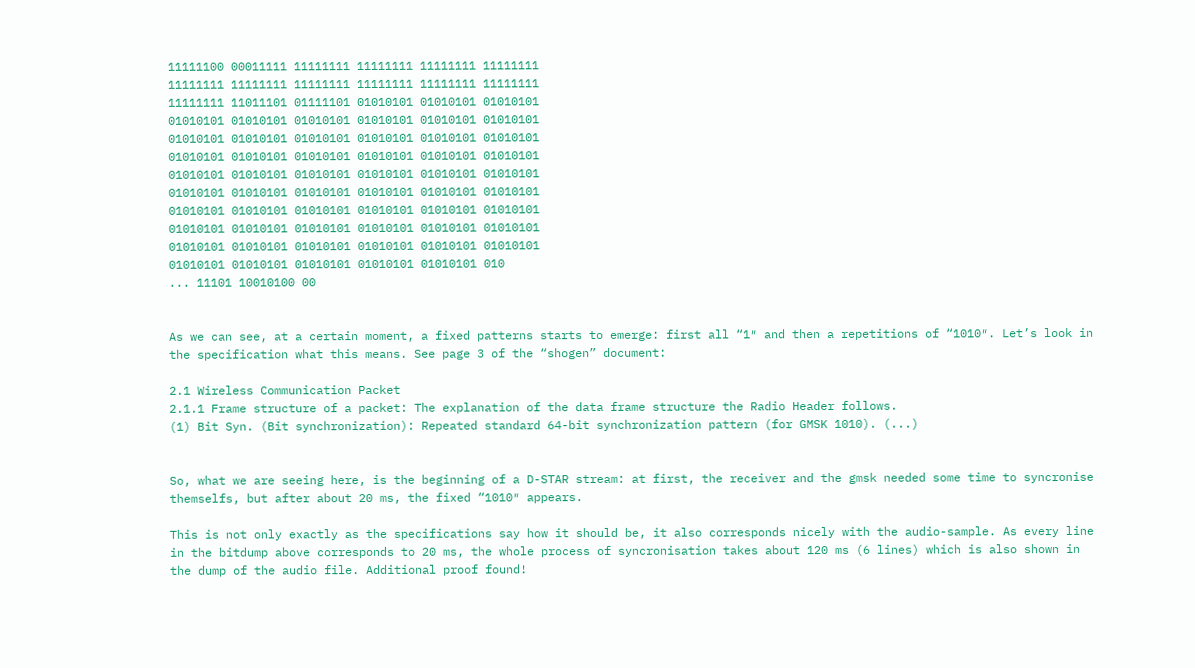11111100 00011111 11111111 11111111 11111111 11111111
11111111 11111111 11111111 11111111 11111111 11111111
11111111 11011101 01111101 01010101 01010101 01010101
01010101 01010101 01010101 01010101 01010101 01010101
01010101 01010101 01010101 01010101 01010101 01010101
01010101 01010101 01010101 01010101 01010101 01010101
01010101 01010101 01010101 01010101 01010101 01010101
01010101 01010101 01010101 01010101 01010101 01010101
01010101 01010101 01010101 01010101 01010101 01010101
01010101 01010101 01010101 01010101 01010101 01010101
01010101 01010101 01010101 01010101 01010101 01010101
01010101 01010101 01010101 01010101 01010101 010
... 11101 10010100 00


As we can see, at a certain moment, a fixed patterns starts to emerge: first all “1″ and then a repetitions of “1010″. Let’s look in the specification what this means. See page 3 of the “shogen” document:

2.1 Wireless Communication Packet
2.1.1 Frame structure of a packet: The explanation of the data frame structure the Radio Header follows.
(1) Bit Syn. (Bit synchronization): Repeated standard 64-bit synchronization pattern (for GMSK 1010). (...)


So, what we are seeing here, is the beginning of a D-STAR stream: at first, the receiver and the gmsk needed some time to syncronise themselfs, but after about 20 ms, the fixed “1010″ appears.

This is not only exactly as the specifications say how it should be, it also corresponds nicely with the audio-sample. As every line in the bitdump above corresponds to 20 ms, the whole process of syncronisation takes about 120 ms (6 lines) which is also shown in the dump of the audio file. Additional proof found!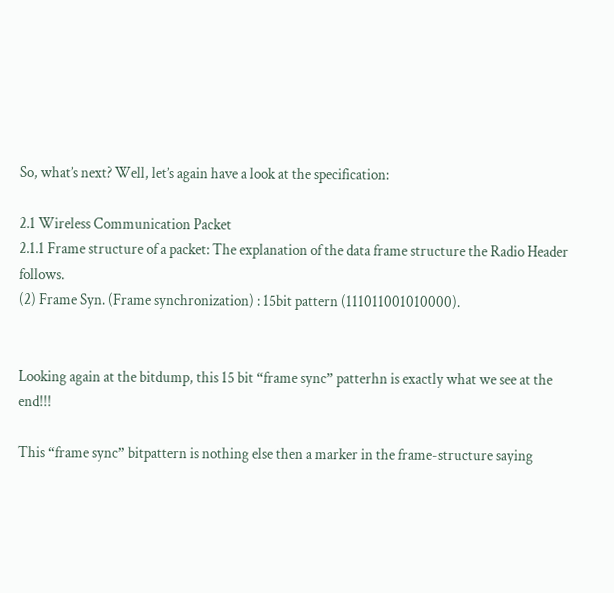So, what’s next? Well, let’s again have a look at the specification:

2.1 Wireless Communication Packet
2.1.1 Frame structure of a packet: The explanation of the data frame structure the Radio Header follows.
(2) Frame Syn. (Frame synchronization) : 15bit pattern (111011001010000).


Looking again at the bitdump, this 15 bit “frame sync” patterhn is exactly what we see at the end!!!

This “frame sync” bitpattern is nothing else then a marker in the frame-structure saying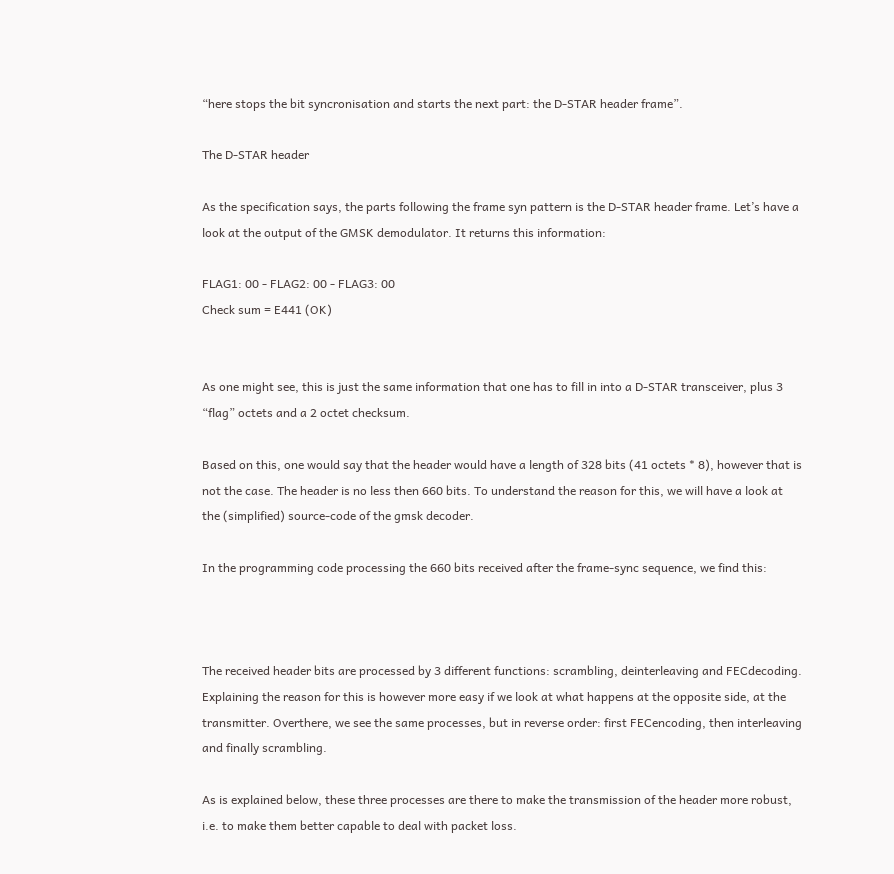“here stops the bit syncronisation and starts the next part: the D-STAR header frame”.

The D-STAR header

As the specification says, the parts following the frame syn pattern is the D-STAR header frame. Let’s have a look at the output of the GMSK demodulator. It returns this information:

FLAG1: 00 - FLAG2: 00 - FLAG3: 00
Check sum = E441 (OK)


As one might see, this is just the same information that one has to fill in into a D-STAR transceiver, plus 3 “flag” octets and a 2 octet checksum.

Based on this, one would say that the header would have a length of 328 bits (41 octets * 8), however that is not the case. The header is no less then 660 bits. To understand the reason for this, we will have a look at the (simplified) source-code of the gmsk decoder.

In the programming code processing the 660 bits received after the frame-sync sequence, we find this:



The received header bits are processed by 3 different functions: scrambling, deinterleaving and FECdecoding. Explaining the reason for this is however more easy if we look at what happens at the opposite side, at the transmitter. Overthere, we see the same processes, but in reverse order: first FECencoding, then interleaving and finally scrambling.

As is explained below, these three processes are there to make the transmission of the header more robust, i.e. to make them better capable to deal with packet loss.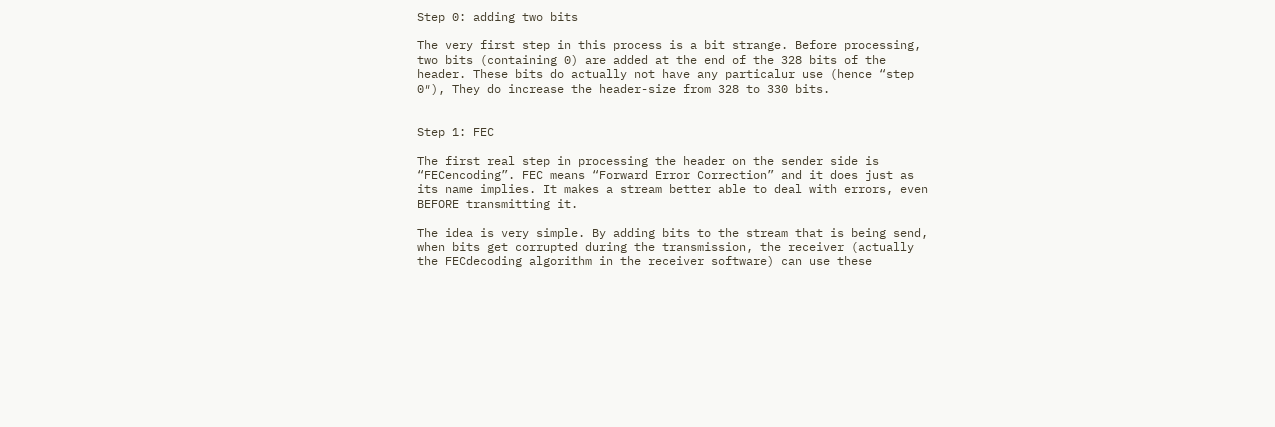Step 0: adding two bits

The very first step in this process is a bit strange. Before processing, two bits (containing 0) are added at the end of the 328 bits of the header. These bits do actually not have any particalur use (hence “step 0″), They do increase the header-size from 328 to 330 bits.


Step 1: FEC

The first real step in processing the header on the sender side is “FECencoding”. FEC means “Forward Error Correction” and it does just as its name implies. It makes a stream better able to deal with errors, even BEFORE transmitting it.

The idea is very simple. By adding bits to the stream that is being send,  when bits get corrupted during the transmission, the receiver (actually the FECdecoding algorithm in the receiver software) can use these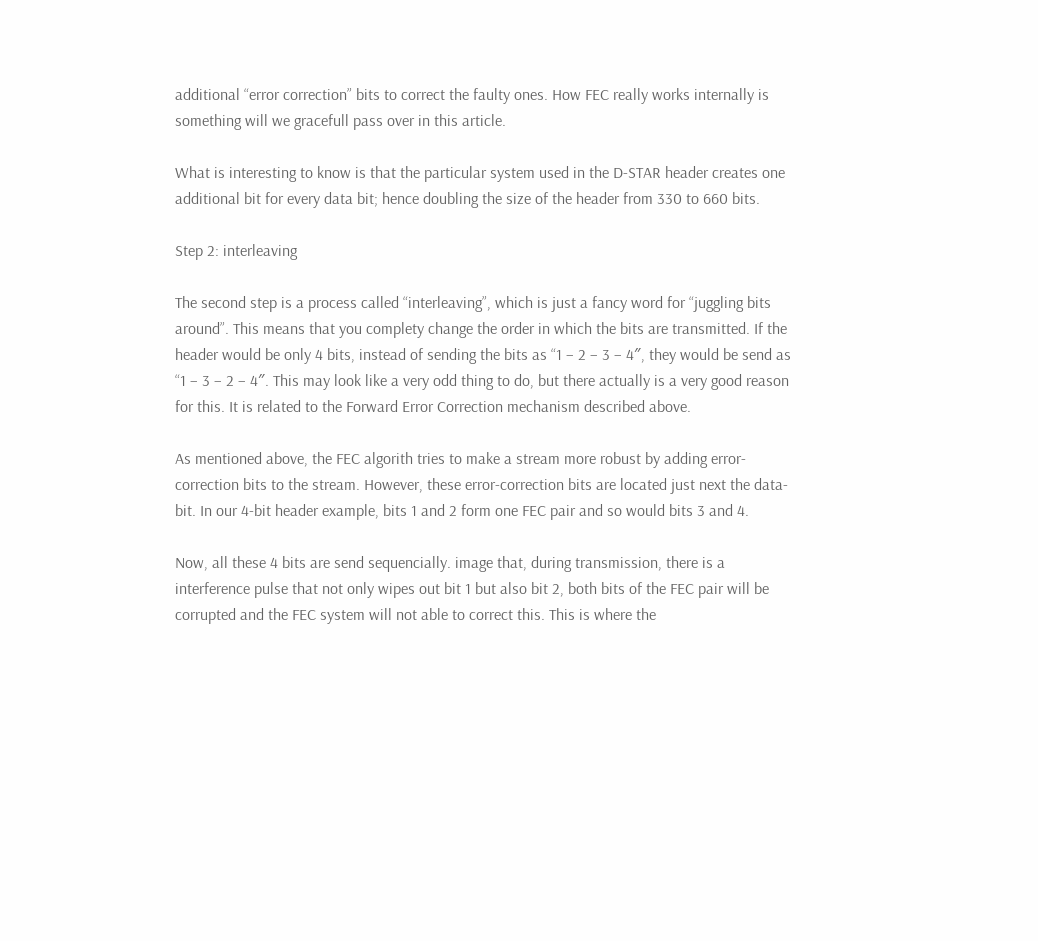additional “error correction” bits to correct the faulty ones. How FEC really works internally is something will we gracefull pass over in this article.

What is interesting to know is that the particular system used in the D-STAR header creates one additional bit for every data bit; hence doubling the size of the header from 330 to 660 bits.

Step 2: interleaving

The second step is a process called “interleaving”, which is just a fancy word for “juggling bits around”. This means that you complety change the order in which the bits are transmitted. If the header would be only 4 bits, instead of sending the bits as “1 – 2 – 3 – 4″, they would be send as “1 – 3 – 2 – 4″. This may look like a very odd thing to do, but there actually is a very good reason for this. It is related to the Forward Error Correction mechanism described above.

As mentioned above, the FEC algorith tries to make a stream more robust by adding error-correction bits to the stream. However, these error-correction bits are located just next the data-bit. In our 4-bit header example, bits 1 and 2 form one FEC pair and so would bits 3 and 4.

Now, all these 4 bits are send sequencially. image that, during transmission, there is a interference pulse that not only wipes out bit 1 but also bit 2, both bits of the FEC pair will be corrupted and the FEC system will not able to correct this. This is where the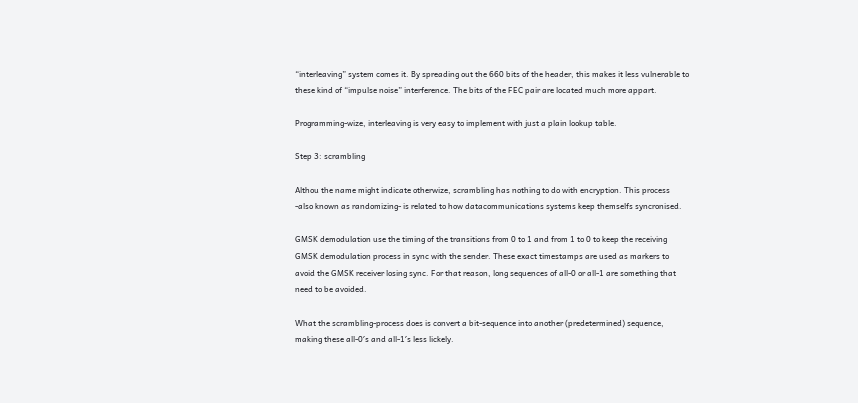“interleaving” system comes it. By spreading out the 660 bits of the header, this makes it less vulnerable to these kind of “impulse noise” interference. The bits of the FEC pair are located much more appart.

Programming-wize, interleaving is very easy to implement with just a plain lookup table.

Step 3: scrambling

Althou the name might indicate otherwize, scrambling has nothing to do with encryption. This process -also known as randomizing- is related to how datacommunications systems keep themselfs syncronised.

GMSK demodulation use the timing of the transitions from 0 to 1 and from 1 to 0 to keep the receiving GMSK demodulation process in sync with the sender. These exact timestamps are used as markers to avoid the GMSK receiver losing sync. For that reason, long sequences of all-0 or all-1 are something that need to be avoided.

What the scrambling-process does is convert a bit-sequence into another (predetermined) sequence, making these all-0′s and all-1′s less lickely.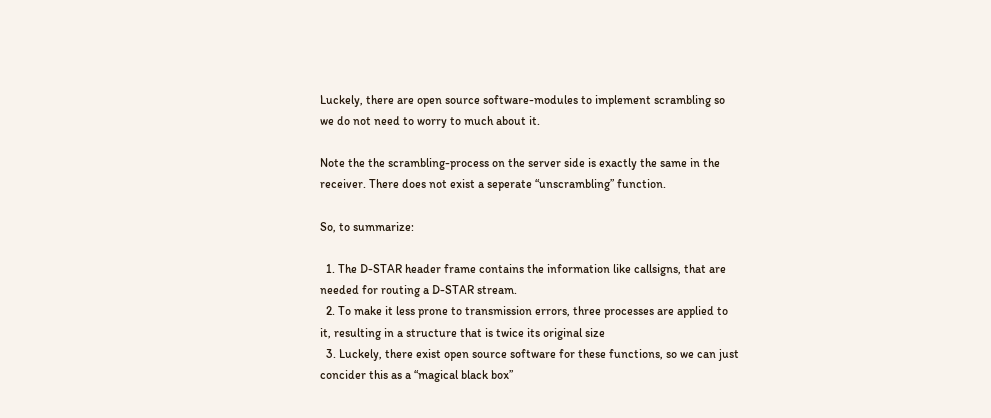Luckely, there are open source software-modules to implement scrambling so we do not need to worry to much about it.

Note the the scrambling-process on the server side is exactly the same in the receiver. There does not exist a seperate “unscrambling” function.

So, to summarize:

  1. The D-STAR header frame contains the information like callsigns, that are needed for routing a D-STAR stream.
  2. To make it less prone to transmission errors, three processes are applied to it, resulting in a structure that is twice its original size
  3. Luckely, there exist open source software for these functions, so we can just concider this as a “magical black box”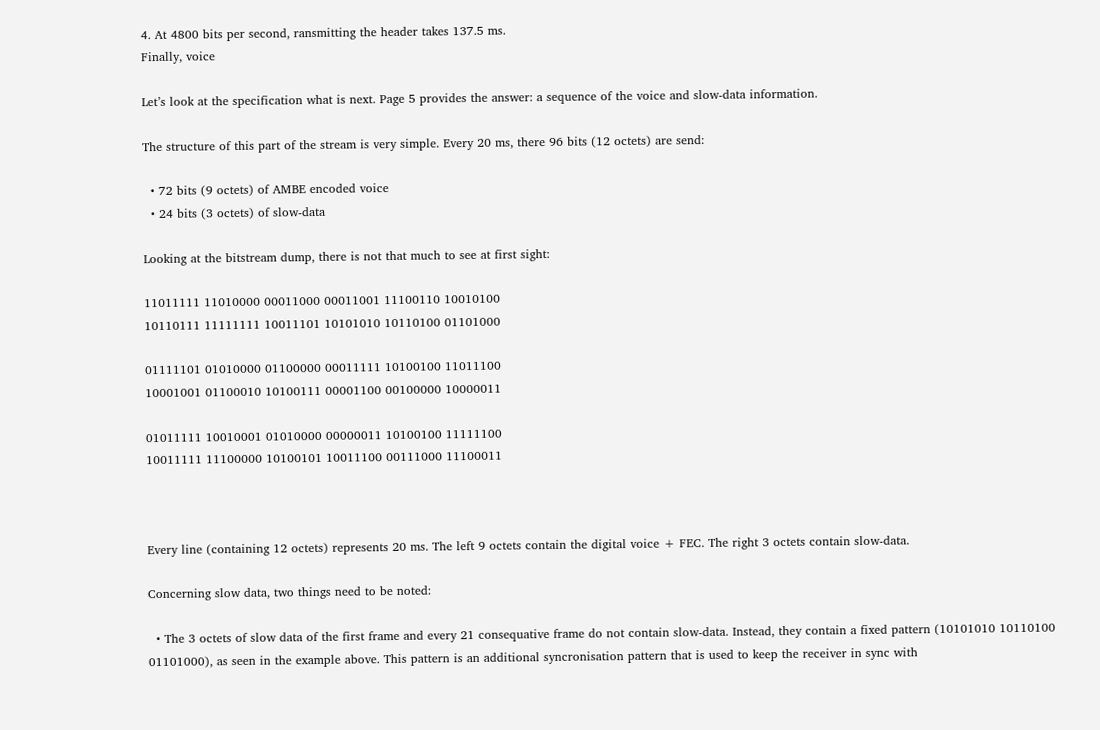4. At 4800 bits per second, ransmitting the header takes 137.5 ms.
Finally, voice

Let’s look at the specification what is next. Page 5 provides the answer: a sequence of the voice and slow-data information.

The structure of this part of the stream is very simple. Every 20 ms, there 96 bits (12 octets) are send:

  • 72 bits (9 octets) of AMBE encoded voice
  • 24 bits (3 octets) of slow-data

Looking at the bitstream dump, there is not that much to see at first sight:

11011111 11010000 00011000 00011001 11100110 10010100
10110111 11111111 10011101 10101010 10110100 01101000

01111101 01010000 01100000 00011111 10100100 11011100
10001001 01100010 10100111 00001100 00100000 10000011

01011111 10010001 01010000 00000011 10100100 11111100
10011111 11100000 10100101 10011100 00111000 11100011



Every line (containing 12 octets) represents 20 ms. The left 9 octets contain the digital voice + FEC. The right 3 octets contain slow-data.

Concerning slow data, two things need to be noted:

  • The 3 octets of slow data of the first frame and every 21 consequative frame do not contain slow-data. Instead, they contain a fixed pattern (10101010 10110100 01101000), as seen in the example above. This pattern is an additional syncronisation pattern that is used to keep the receiver in sync with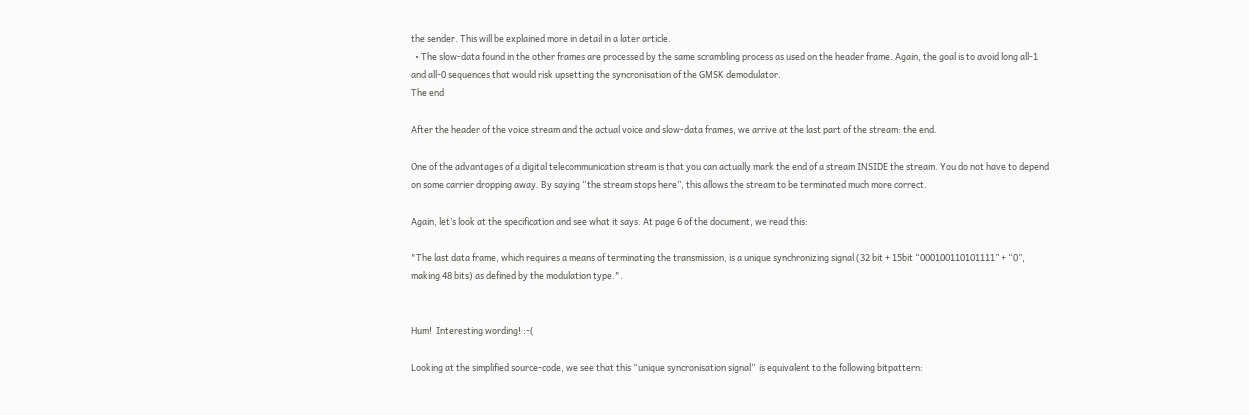the sender. This will be explained more in detail in a later article.
  • The slow-data found in the other frames are processed by the same scrambling process as used on the header frame. Again, the goal is to avoid long all-1 and all-0 sequences that would risk upsetting the syncronisation of the GMSK demodulator.
The end

After the header of the voice stream and the actual voice and slow-data frames, we arrive at the last part of the stream: the end.

One of the advantages of a digital telecommunication stream is that you can actually mark the end of a stream INSIDE the stream. You do not have to depend on some carrier dropping away. By saying “the stream stops here”, this allows the stream to be terminated much more correct.

Again, let’s look at the specification and see what it says. At page 6 of the document, we read this:

"The last data frame, which requires a means of terminating the transmission, is a unique synchronizing signal (32 bit + 15bit “000100110101111” + “0”, making 48 bits) as defined by the modulation type.".


Hum!  Interesting wording! :-(

Looking at the simplified source-code, we see that this “unique syncronisation signal”  is equivalent to the following bitpattern: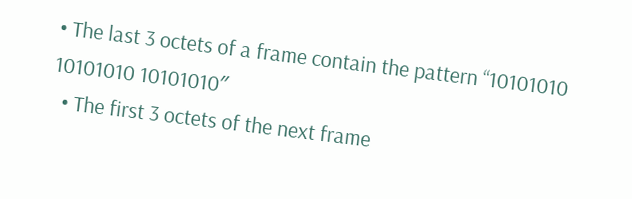• The last 3 octets of a frame contain the pattern “10101010 10101010 10101010″
  • The first 3 octets of the next frame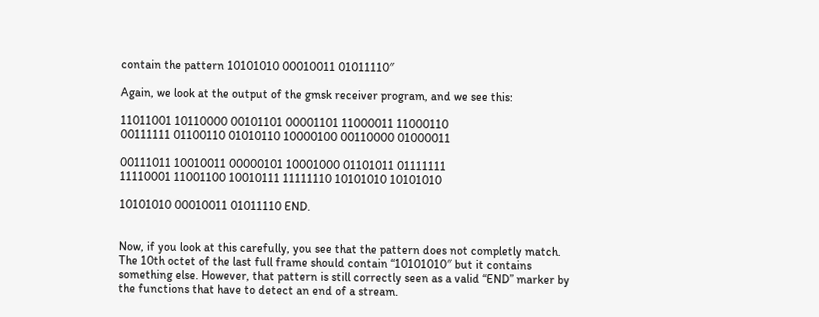contain the pattern 10101010 00010011 01011110″

Again, we look at the output of the gmsk receiver program, and we see this:

11011001 10110000 00101101 00001101 11000011 11000110
00111111 01100110 01010110 10000100 00110000 01000011

00111011 10010011 00000101 10001000 01101011 01111111
11110001 11001100 10010111 11111110 10101010 10101010

10101010 00010011 01011110 END.


Now, if you look at this carefully, you see that the pattern does not completly match. The 10th octet of the last full frame should contain “10101010″ but it contains something else. However, that pattern is still correctly seen as a valid “END” marker by the functions that have to detect an end of a stream.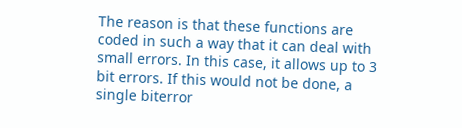The reason is that these functions are coded in such a way that it can deal with small errors. In this case, it allows up to 3 bit errors. If this would not be done, a single biterror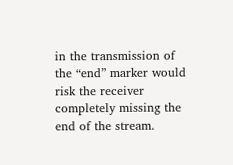in the transmission of the “end” marker would risk the receiver completely missing the end of the stream.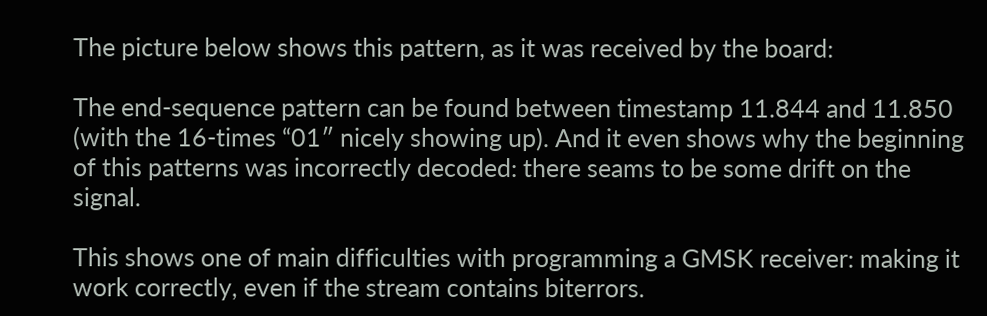The picture below shows this pattern, as it was received by the board:

The end-sequence pattern can be found between timestamp 11.844 and 11.850 (with the 16-times “01″ nicely showing up). And it even shows why the beginning of this patterns was incorrectly decoded: there seams to be some drift on the signal.

This shows one of main difficulties with programming a GMSK receiver: making it work correctly, even if the stream contains biterrors.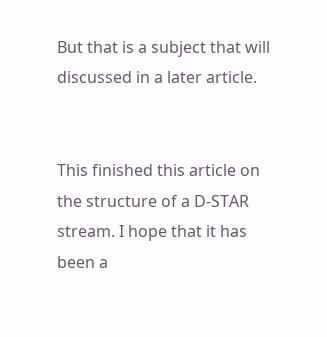But that is a subject that will discussed in a later article.


This finished this article on the structure of a D-STAR stream. I hope that it has been a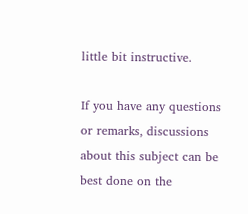little bit instructive.

If you have any questions or remarks, discussions about this subject can be best done on the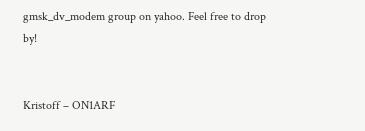gmsk_dv_modem group on yahoo. Feel free to drop by!


Kristoff – ON1ARF